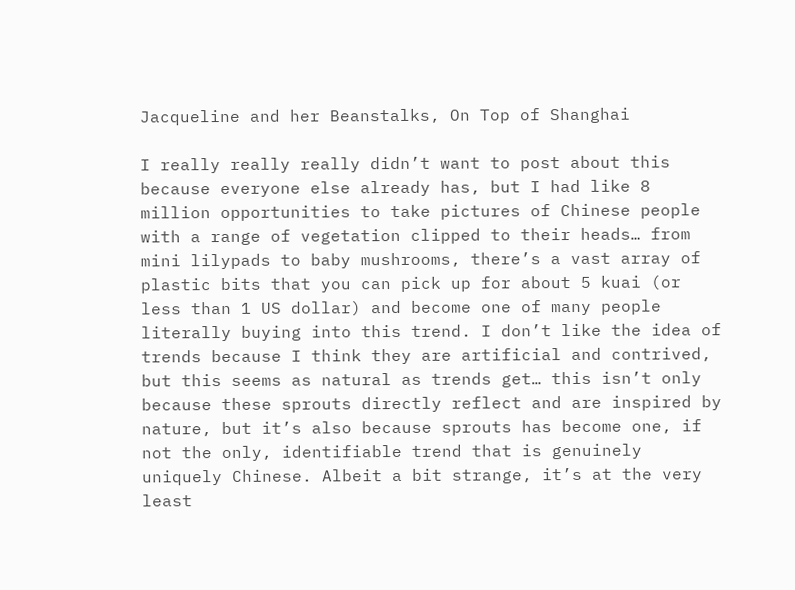Jacqueline and her Beanstalks, On Top of Shanghai

I really really really didn’t want to post about this because everyone else already has, but I had like 8 million opportunities to take pictures of Chinese people with a range of vegetation clipped to their heads… from mini lilypads to baby mushrooms, there’s a vast array of plastic bits that you can pick up for about 5 kuai (or less than 1 US dollar) and become one of many people literally buying into this trend. I don’t like the idea of trends because I think they are artificial and contrived, but this seems as natural as trends get… this isn’t only because these sprouts directly reflect and are inspired by nature, but it’s also because sprouts has become one, if not the only, identifiable trend that is genuinely uniquely Chinese. Albeit a bit strange, it’s at the very least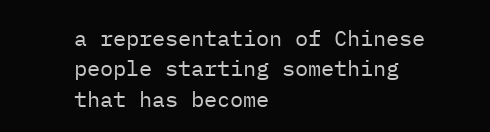a representation of Chinese people starting something that has become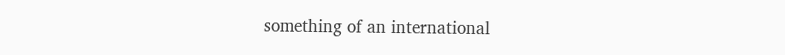something of an international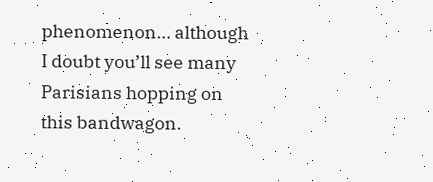phenomenon… although I doubt you’ll see many Parisians hopping on this bandwagon.